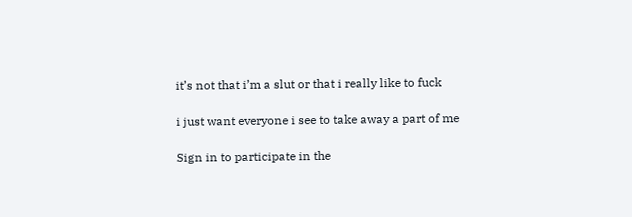it’s not that i’m a slut or that i really like to fuck

i just want everyone i see to take away a part of me

Sign in to participate in the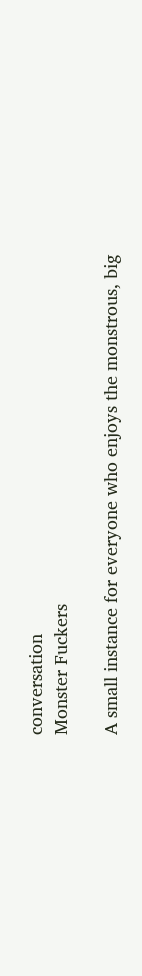conversation
Monster Fuckers

A small instance for everyone who enjoys the monstrous, big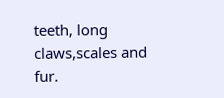teeth, long claws,scales and fur.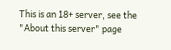This is an 18+ server, see the "About this server" page